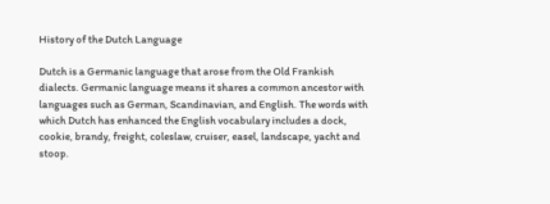History of the Dutch Language

Dutch is a Germanic language that arose from the Old Frankish dialects. Germanic language means it shares a common ancestor with languages such as German, Scandinavian, and English. The words with which Dutch has enhanced the English vocabulary includes a dock, cookie, brandy, freight, coleslaw, cruiser, easel, landscape, yacht and stoop.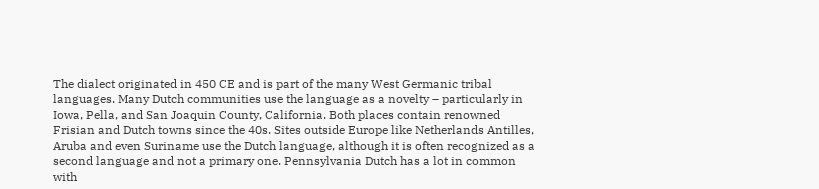The dialect originated in 450 CE and is part of the many West Germanic tribal languages. Many Dutch communities use the language as a novelty – particularly in Iowa, Pella, and San Joaquin County, California. Both places contain renowned Frisian and Dutch towns since the 40s. Sites outside Europe like Netherlands Antilles, Aruba and even Suriname use the Dutch language, although it is often recognized as a second language and not a primary one. Pennsylvania Dutch has a lot in common with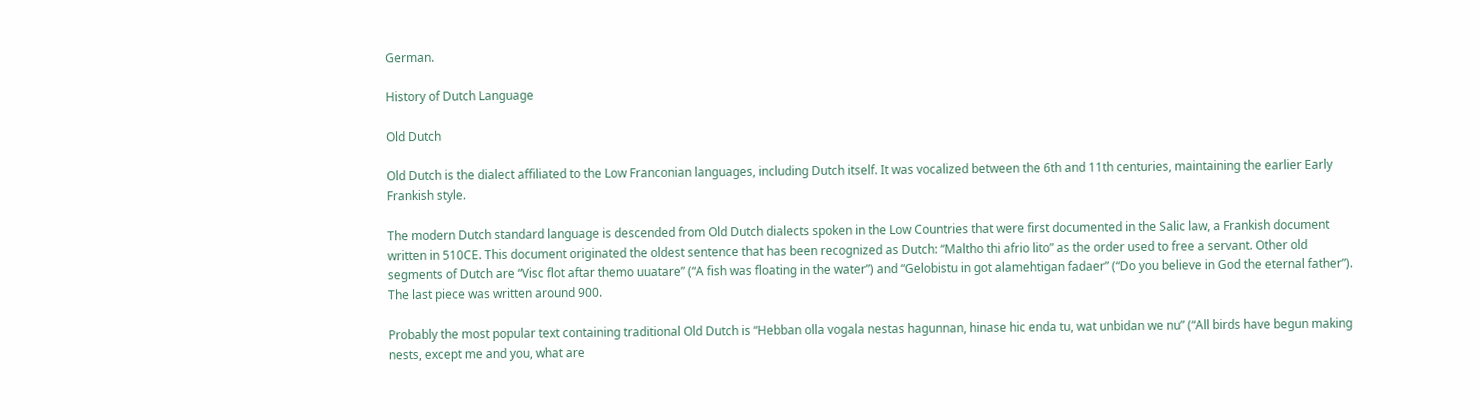German.

History of Dutch Language

Old Dutch

Old Dutch is the dialect affiliated to the Low Franconian languages, including Dutch itself. It was vocalized between the 6th and 11th centuries, maintaining the earlier Early Frankish style.

The modern Dutch standard language is descended from Old Dutch dialects spoken in the Low Countries that were first documented in the Salic law, a Frankish document written in 510CE. This document originated the oldest sentence that has been recognized as Dutch: “Maltho thi afrio lito” as the order used to free a servant. Other old segments of Dutch are “Visc flot aftar themo uuatare” (“A fish was floating in the water”) and “Gelobistu in got alamehtigan fadaer” (“Do you believe in God the eternal father”). The last piece was written around 900.

Probably the most popular text containing traditional Old Dutch is “Hebban olla vogala nestas hagunnan, hinase hic enda tu, wat unbidan we nu” (“All birds have begun making nests, except me and you, what are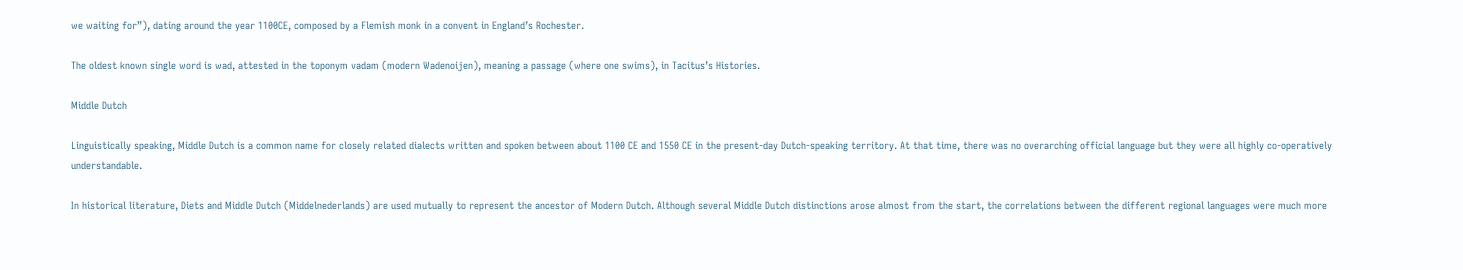we waiting for”), dating around the year 1100CE, composed by a Flemish monk in a convent in England’s Rochester.

The oldest known single word is wad, attested in the toponym vadam (modern Wadenoijen), meaning a passage (where one swims), in Tacitus’s Histories.

Middle Dutch

Linguistically speaking, Middle Dutch is a common name for closely related dialects written and spoken between about 1100 CE and 1550 CE in the present-day Dutch-speaking territory. At that time, there was no overarching official language but they were all highly co-operatively understandable.

In historical literature, Diets and Middle Dutch (Middelnederlands) are used mutually to represent the ancestor of Modern Dutch. Although several Middle Dutch distinctions arose almost from the start, the correlations between the different regional languages were much more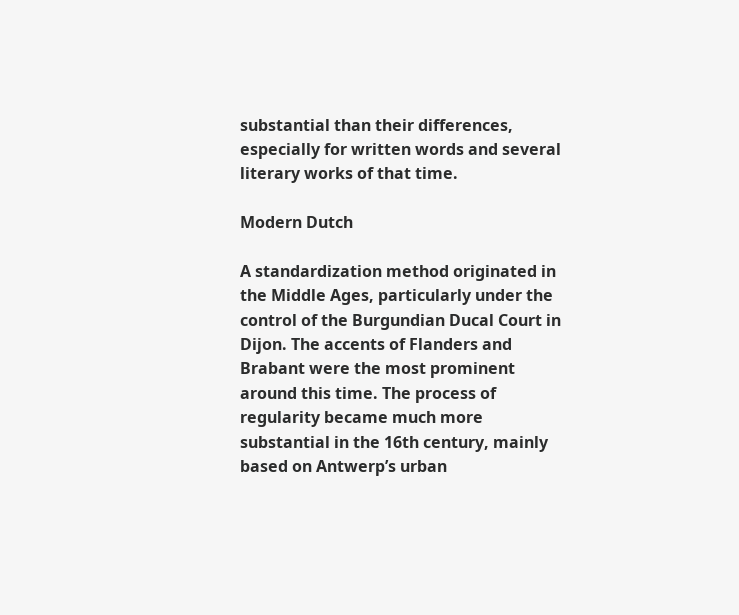substantial than their differences, especially for written words and several literary works of that time.

Modern Dutch

A standardization method originated in the Middle Ages, particularly under the control of the Burgundian Ducal Court in Dijon. The accents of Flanders and Brabant were the most prominent around this time. The process of regularity became much more substantial in the 16th century, mainly based on Antwerp’s urban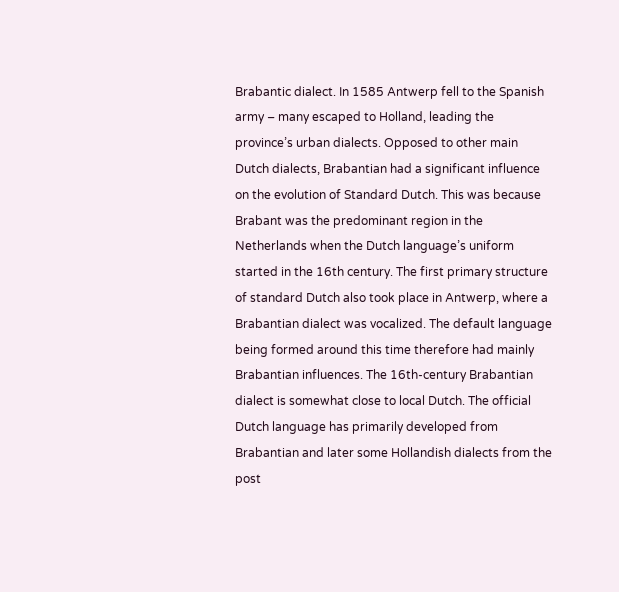Brabantic dialect. In 1585 Antwerp fell to the Spanish army – many escaped to Holland, leading the province’s urban dialects. Opposed to other main Dutch dialects, Brabantian had a significant influence on the evolution of Standard Dutch. This was because Brabant was the predominant region in the Netherlands when the Dutch language’s uniform started in the 16th century. The first primary structure of standard Dutch also took place in Antwerp, where a Brabantian dialect was vocalized. The default language being formed around this time therefore had mainly Brabantian influences. The 16th-century Brabantian dialect is somewhat close to local Dutch. The official Dutch language has primarily developed from Brabantian and later some Hollandish dialects from the post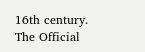16th century. The Official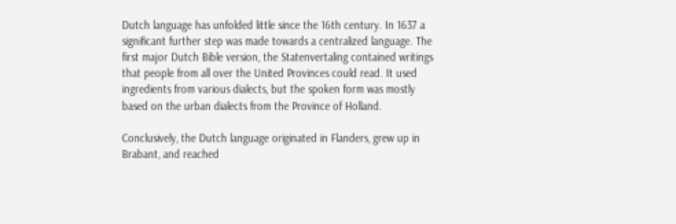Dutch language has unfolded little since the 16th century. In 1637 a significant further step was made towards a centralized language. The first major Dutch Bible version, the Statenvertaling contained writings that people from all over the United Provinces could read. It used ingredients from various dialects, but the spoken form was mostly based on the urban dialects from the Province of Holland.

Conclusively, the Dutch language originated in Flanders, grew up in Brabant, and reached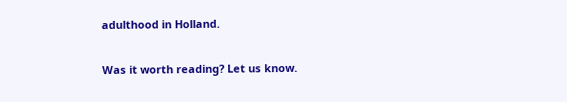adulthood in Holland.

Was it worth reading? Let us know.